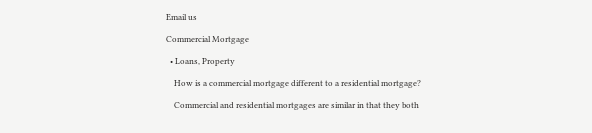Email us

Commercial Mortgage

  • Loans, Property

    How is a commercial mortgage different to a residential mortgage?

    Commercial and residential mortgages are similar in that they both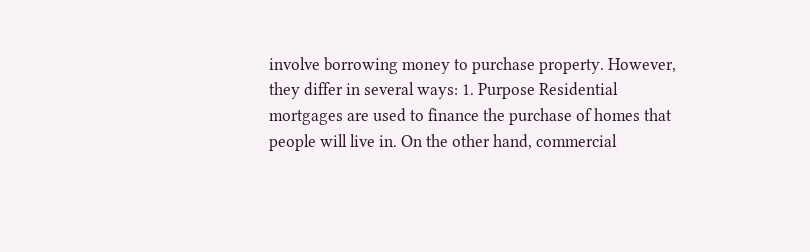involve borrowing money to purchase property. However, they differ in several ways: 1. Purpose Residential mortgages are used to finance the purchase of homes that people will live in. On the other hand, commercial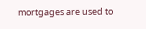mortgages are used to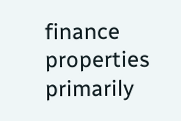finance properties primarily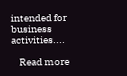intended for business activities....

    Read more